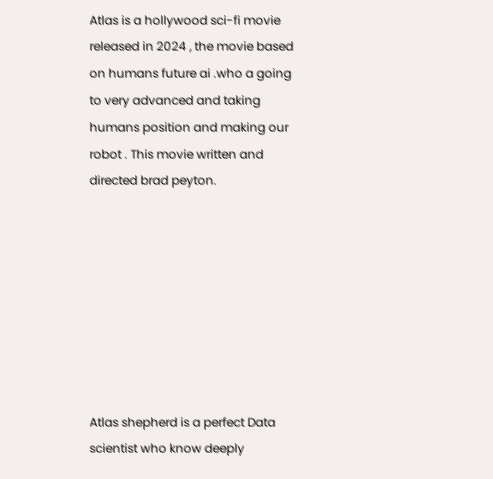Atlas is a hollywood sci-fi movie released in 2024 , the movie based on humans future ai .who a going to very advanced and taking humans position and making our robot . This movie written and directed brad peyton.








Atlas shepherd is a perfect Data scientist who know deeply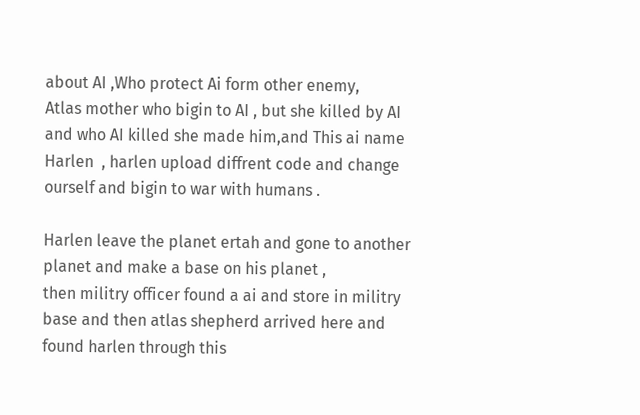about AI ,Who protect Ai form other enemy,
Atlas mother who bigin to AI , but she killed by AI and who AI killed she made him,and This ai name Harlen  , harlen upload diffrent code and change ourself and bigin to war with humans .

Harlen leave the planet ertah and gone to another planet and make a base on his planet ,
then militry officer found a ai and store in militry base and then atlas shepherd arrived here and found harlen through this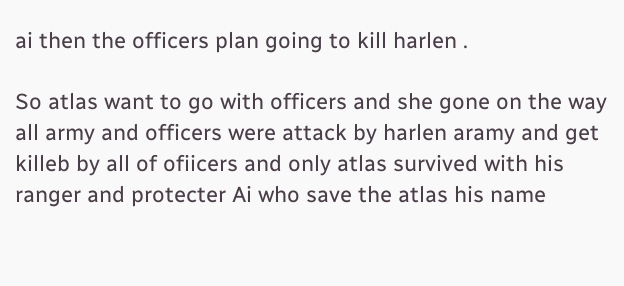ai then the officers plan going to kill harlen .

So atlas want to go with officers and she gone on the way all army and officers were attack by harlen aramy and get killeb by all of ofiicers and only atlas survived with his ranger and protecter Ai who save the atlas his name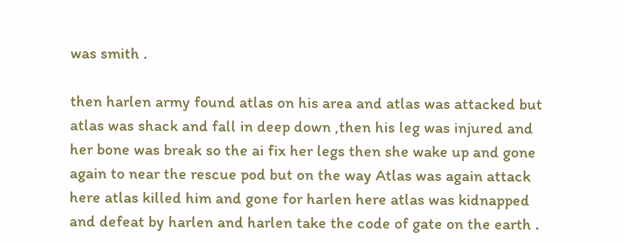was smith .

then harlen army found atlas on his area and atlas was attacked but atlas was shack and fall in deep down ,then his leg was injured and her bone was break so the ai fix her legs then she wake up and gone again to near the rescue pod but on the way Atlas was again attack here atlas killed him and gone for harlen here atlas was kidnapped and defeat by harlen and harlen take the code of gate on the earth .